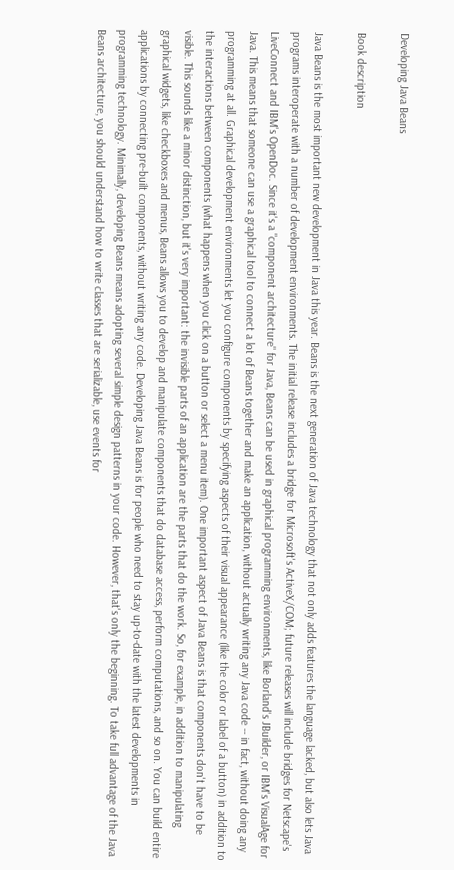Developing Java Beans

Book description

Java Beans is the most important new development in Java this year. Beans is the next generation of Java technology that not only adds features the language lacked, but also lets Java programs interoperate with a number of development environments. The initial release includes a bridge for Microsoft's ActiveX/COM; future releases will include bridges for Netscape's LiveConnect and IBM's OpenDoc. Since it's a "component architecture" for Java, Beans can be used in graphical programming environments, like Borland's JBuilder, or IBM's VisualAge for Java. This means that someone can use a graphical tool to connect a lot of Beans together and make an application, without actually writing any Java code -- in fact, without doing any programming at all. Graphical development environments let you configure components by specifying aspects of their visual appearance (like the color or label of a button) in addition to the interactions between components (what happens when you click on a button or select a menu item). One important aspect of Java Beans is that components don't have to be visible. This sounds like a minor distinction, but it's very important: the invisible parts of an application are the parts that do the work. So, for example, in addition to manipulating graphical widgets, like checkboxes and menus, Beans allows you to develop and manipulate components that do database access, perform computations, and so on. You can build entire applications by connecting pre-built components, without writing any code. Developing Java Beans is for people who need to stay up-to-date with the latest developments in programming technology. Minimally, developing Beans means adopting several simple design patterns in your code. However, that's only the beginning. To take full advantage of the Java Beans architecture, you should understand how to write classes that are serializable, use events for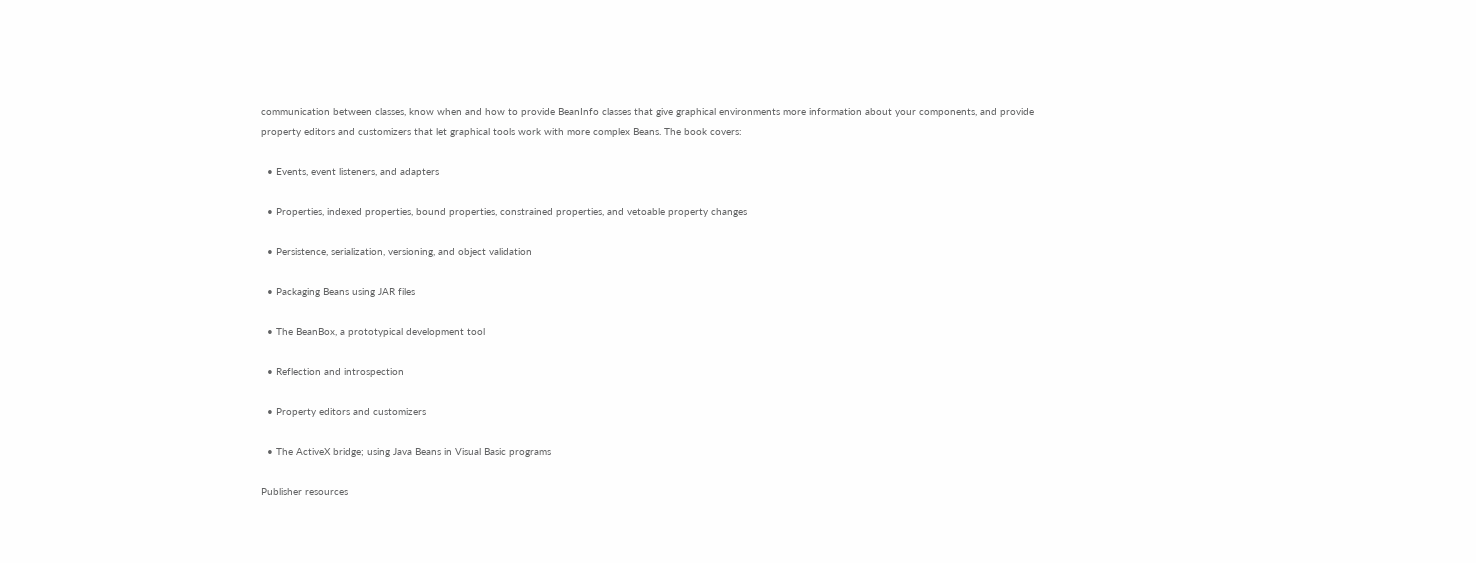communication between classes, know when and how to provide BeanInfo classes that give graphical environments more information about your components, and provide property editors and customizers that let graphical tools work with more complex Beans. The book covers:

  • Events, event listeners, and adapters

  • Properties, indexed properties, bound properties, constrained properties, and vetoable property changes

  • Persistence, serialization, versioning, and object validation

  • Packaging Beans using JAR files

  • The BeanBox, a prototypical development tool

  • Reflection and introspection

  • Property editors and customizers

  • The ActiveX bridge; using Java Beans in Visual Basic programs

Publisher resources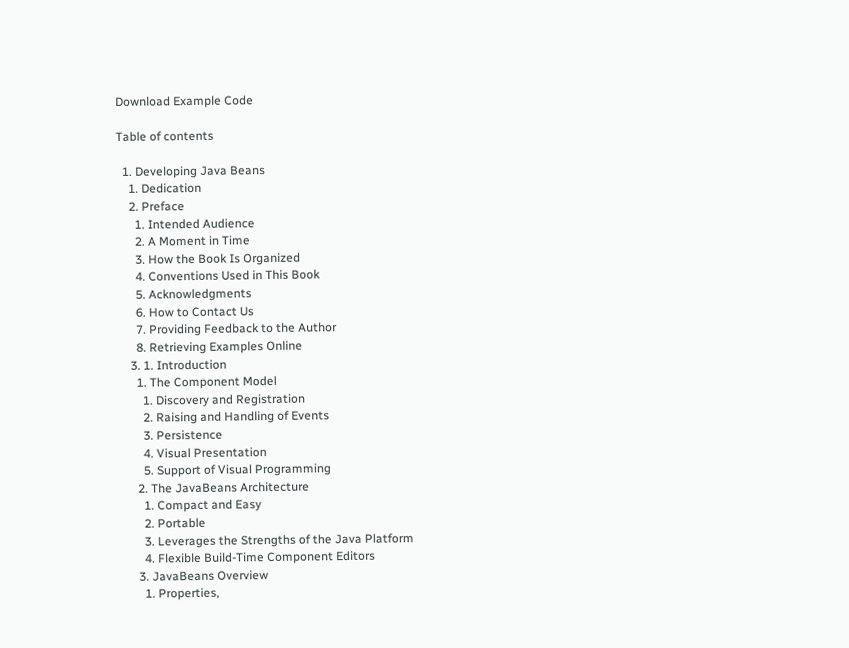Download Example Code

Table of contents

  1. Developing Java Beans
    1. Dedication
    2. Preface
      1. Intended Audience
      2. A Moment in Time
      3. How the Book Is Organized
      4. Conventions Used in This Book
      5. Acknowledgments
      6. How to Contact Us
      7. Providing Feedback to the Author
      8. Retrieving Examples Online
    3. 1. Introduction
      1. The Component Model
        1. Discovery and Registration
        2. Raising and Handling of Events
        3. Persistence
        4. Visual Presentation
        5. Support of Visual Programming
      2. The JavaBeans Architecture
        1. Compact and Easy
        2. Portable
        3. Leverages the Strengths of the Java Platform
        4. Flexible Build-Time Component Editors
      3. JavaBeans Overview
        1. Properties,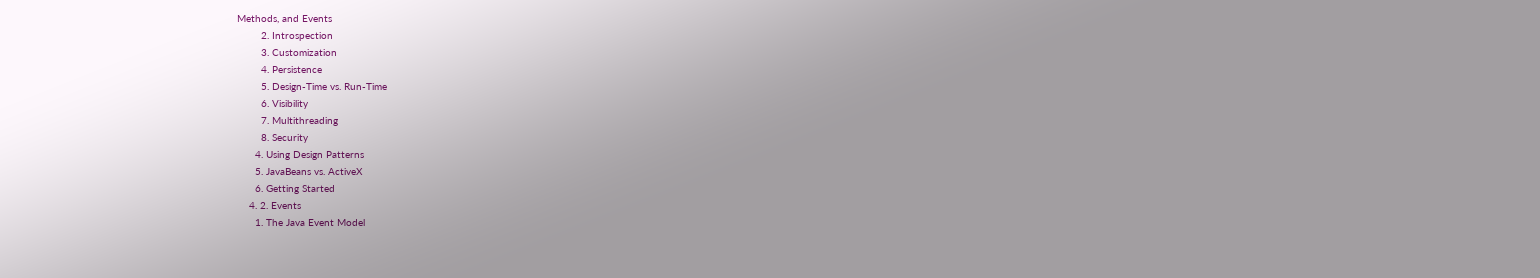Methods, and Events
        2. Introspection
        3. Customization
        4. Persistence
        5. Design-Time vs. Run-Time
        6. Visibility
        7. Multithreading
        8. Security
      4. Using Design Patterns
      5. JavaBeans vs. ActiveX
      6. Getting Started
    4. 2. Events
      1. The Java Event Model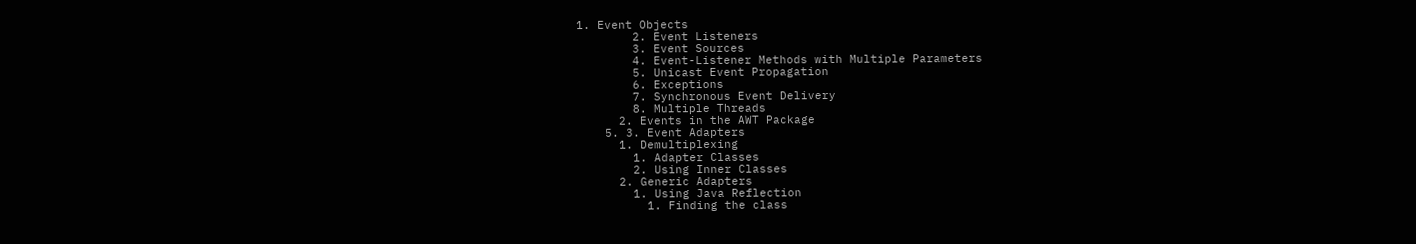1. Event Objects
        2. Event Listeners
        3. Event Sources
        4. Event-Listener Methods with Multiple Parameters
        5. Unicast Event Propagation
        6. Exceptions
        7. Synchronous Event Delivery
        8. Multiple Threads
      2. Events in the AWT Package
    5. 3. Event Adapters
      1. Demultiplexing
        1. Adapter Classes
        2. Using Inner Classes
      2. Generic Adapters
        1. Using Java Reflection
          1. Finding the class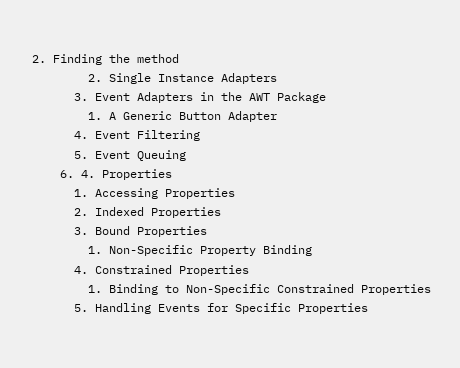2. Finding the method
        2. Single Instance Adapters
      3. Event Adapters in the AWT Package
        1. A Generic Button Adapter
      4. Event Filtering
      5. Event Queuing
    6. 4. Properties
      1. Accessing Properties
      2. Indexed Properties
      3. Bound Properties
        1. Non-Specific Property Binding
      4. Constrained Properties
        1. Binding to Non-Specific Constrained Properties
      5. Handling Events for Specific Properties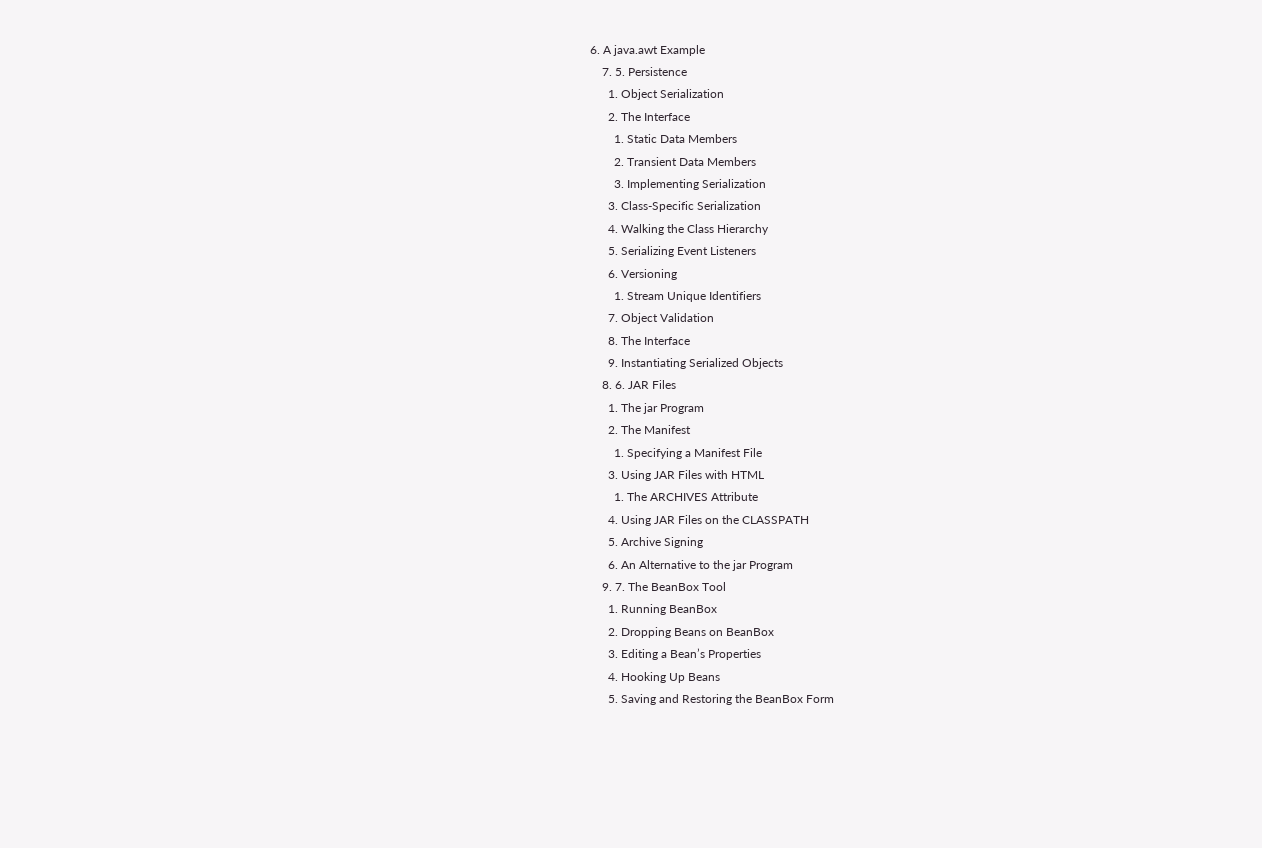6. A java.awt Example
    7. 5. Persistence
      1. Object Serialization
      2. The Interface
        1. Static Data Members
        2. Transient Data Members
        3. Implementing Serialization
      3. Class-Specific Serialization
      4. Walking the Class Hierarchy
      5. Serializing Event Listeners
      6. Versioning
        1. Stream Unique Identifiers
      7. Object Validation
      8. The Interface
      9. Instantiating Serialized Objects
    8. 6. JAR Files
      1. The jar Program
      2. The Manifest
        1. Specifying a Manifest File
      3. Using JAR Files with HTML
        1. The ARCHIVES Attribute
      4. Using JAR Files on the CLASSPATH
      5. Archive Signing
      6. An Alternative to the jar Program
    9. 7. The BeanBox Tool
      1. Running BeanBox
      2. Dropping Beans on BeanBox
      3. Editing a Bean’s Properties
      4. Hooking Up Beans
      5. Saving and Restoring the BeanBox Form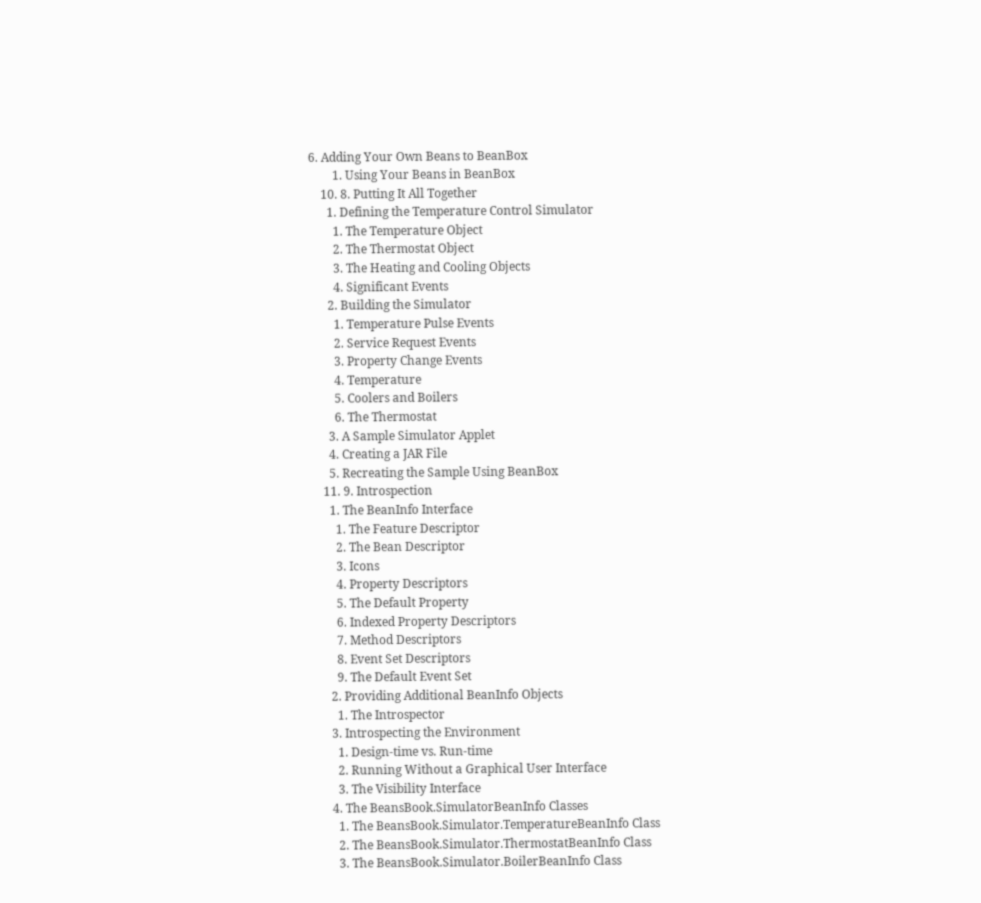6. Adding Your Own Beans to BeanBox
        1. Using Your Beans in BeanBox
    10. 8. Putting It All Together
      1. Defining the Temperature Control Simulator
        1. The Temperature Object
        2. The Thermostat Object
        3. The Heating and Cooling Objects
        4. Significant Events
      2. Building the Simulator
        1. Temperature Pulse Events
        2. Service Request Events
        3. Property Change Events
        4. Temperature
        5. Coolers and Boilers
        6. The Thermostat
      3. A Sample Simulator Applet
      4. Creating a JAR File
      5. Recreating the Sample Using BeanBox
    11. 9. Introspection
      1. The BeanInfo Interface
        1. The Feature Descriptor
        2. The Bean Descriptor
        3. Icons
        4. Property Descriptors
        5. The Default Property
        6. Indexed Property Descriptors
        7. Method Descriptors
        8. Event Set Descriptors
        9. The Default Event Set
      2. Providing Additional BeanInfo Objects
        1. The Introspector
      3. Introspecting the Environment
        1. Design-time vs. Run-time
        2. Running Without a Graphical User Interface
        3. The Visibility Interface
      4. The BeansBook.SimulatorBeanInfo Classes
        1. The BeansBook.Simulator.TemperatureBeanInfo Class
        2. The BeansBook.Simulator.ThermostatBeanInfo Class
        3. The BeansBook.Simulator.BoilerBeanInfo Class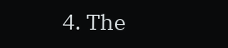4. The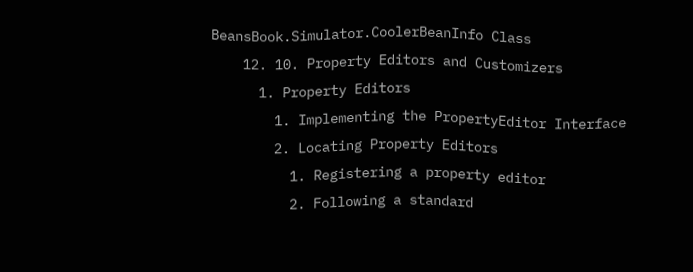BeansBook.Simulator.CoolerBeanInfo Class
    12. 10. Property Editors and Customizers
      1. Property Editors
        1. Implementing the PropertyEditor Interface
        2. Locating Property Editors
          1. Registering a property editor
          2. Following a standard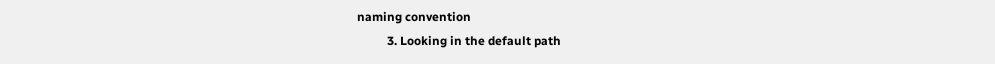naming convention
          3. Looking in the default path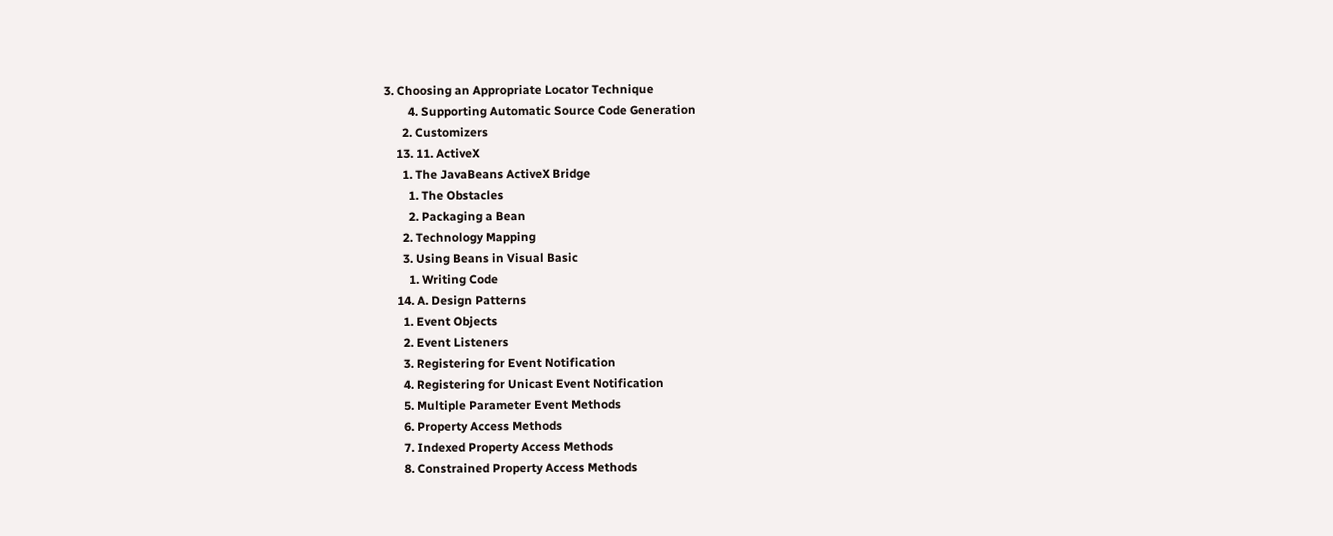3. Choosing an Appropriate Locator Technique
        4. Supporting Automatic Source Code Generation
      2. Customizers
    13. 11. ActiveX
      1. The JavaBeans ActiveX Bridge
        1. The Obstacles
        2. Packaging a Bean
      2. Technology Mapping
      3. Using Beans in Visual Basic
        1. Writing Code
    14. A. Design Patterns
      1. Event Objects
      2. Event Listeners
      3. Registering for Event Notification
      4. Registering for Unicast Event Notification
      5. Multiple Parameter Event Methods
      6. Property Access Methods
      7. Indexed Property Access Methods
      8. Constrained Property Access Methods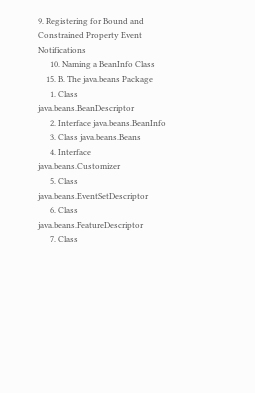9. Registering for Bound and Constrained Property Event Notifications
      10. Naming a BeanInfo Class
    15. B. The java.beans Package
      1. Class java.beans.BeanDescriptor
      2. Interface java.beans.BeanInfo
      3. Class java.beans.Beans
      4. Interface java.beans.Customizer
      5. Class java.beans.EventSetDescriptor
      6. Class java.beans.FeatureDescriptor
      7. Class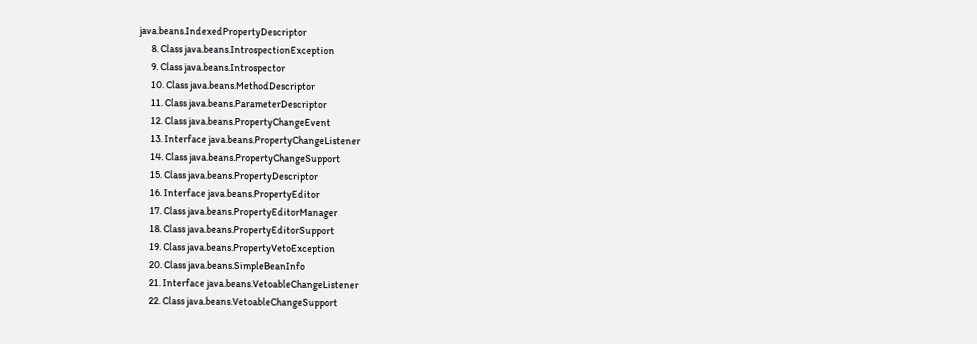java.beans.IndexedPropertyDescriptor
      8. Class java.beans.IntrospectionException
      9. Class java.beans.Introspector
      10. Class java.beans.MethodDescriptor
      11. Class java.beans.ParameterDescriptor
      12. Class java.beans.PropertyChangeEvent
      13. Interface java.beans.PropertyChangeListener
      14. Class java.beans.PropertyChangeSupport
      15. Class java.beans.PropertyDescriptor
      16. Interface java.beans.PropertyEditor
      17. Class java.beans.PropertyEditorManager
      18. Class java.beans.PropertyEditorSupport
      19. Class java.beans.PropertyVetoException
      20. Class java.beans.SimpleBeanInfo
      21. Interface java.beans.VetoableChangeListener
      22. Class java.beans.VetoableChangeSupport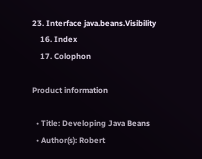23. Interface java.beans.Visibility
    16. Index
    17. Colophon

Product information

  • Title: Developing Java Beans
  • Author(s): Robert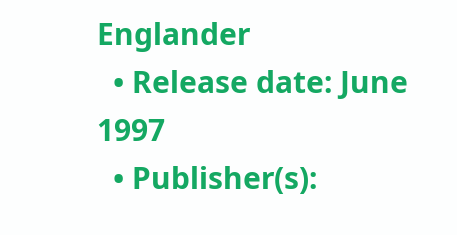Englander
  • Release date: June 1997
  • Publisher(s):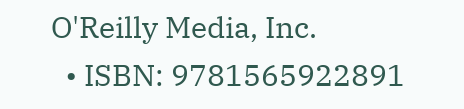O'Reilly Media, Inc.
  • ISBN: 9781565922891